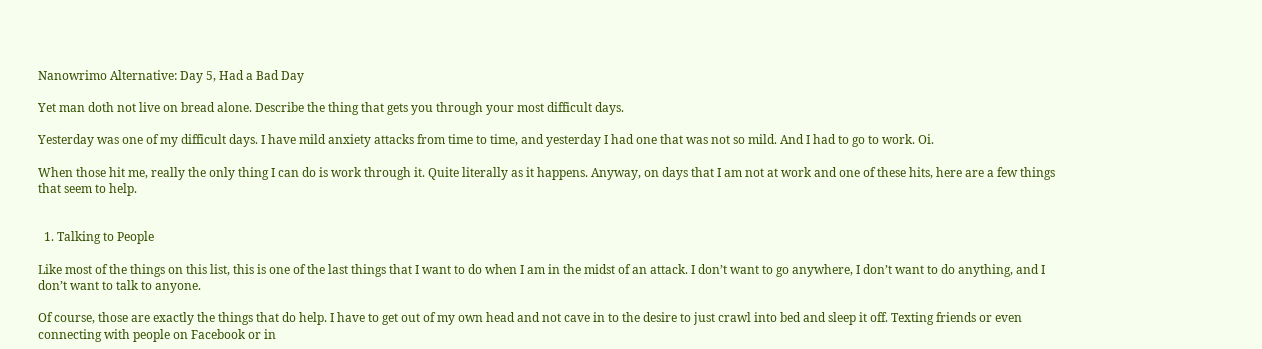Nanowrimo Alternative: Day 5, Had a Bad Day

Yet man doth not live on bread alone. Describe the thing that gets you through your most difficult days.

Yesterday was one of my difficult days. I have mild anxiety attacks from time to time, and yesterday I had one that was not so mild. And I had to go to work. Oi.

When those hit me, really the only thing I can do is work through it. Quite literally as it happens. Anyway, on days that I am not at work and one of these hits, here are a few things that seem to help.


  1. Talking to People

Like most of the things on this list, this is one of the last things that I want to do when I am in the midst of an attack. I don’t want to go anywhere, I don’t want to do anything, and I don’t want to talk to anyone.

Of course, those are exactly the things that do help. I have to get out of my own head and not cave in to the desire to just crawl into bed and sleep it off. Texting friends or even connecting with people on Facebook or in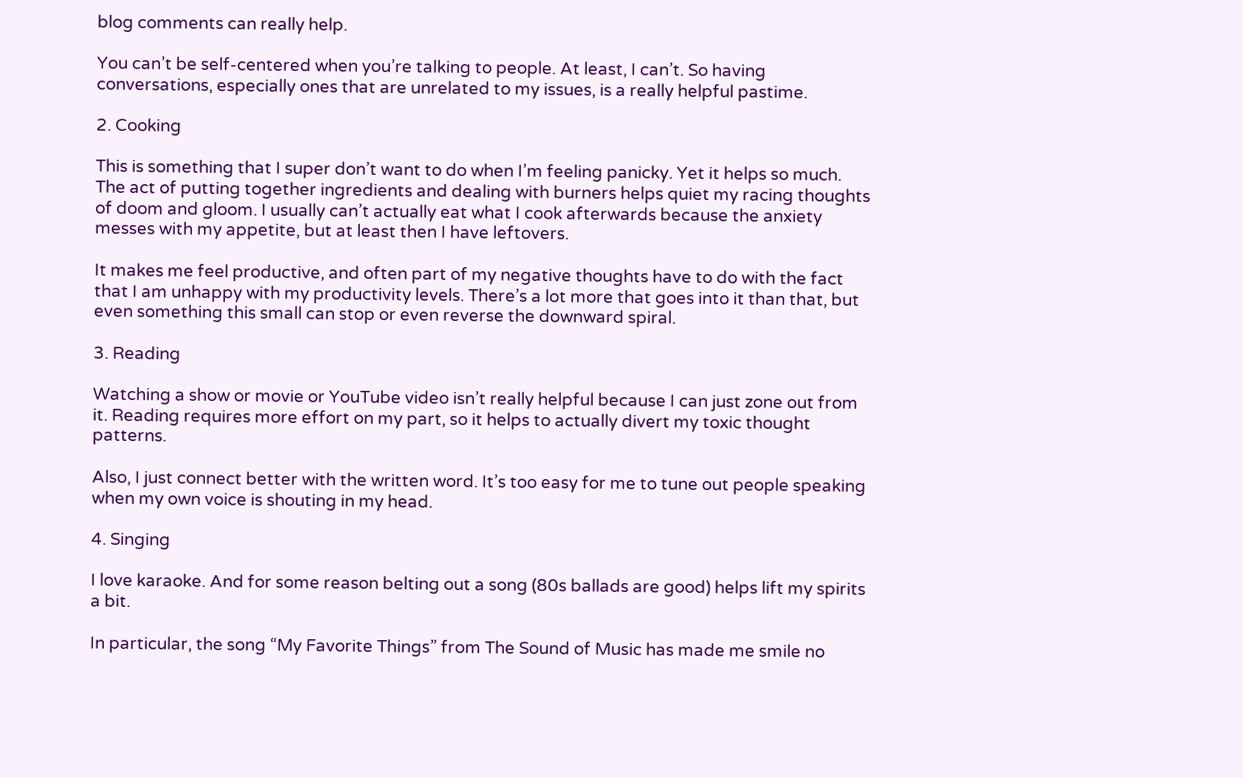blog comments can really help.

You can’t be self-centered when you’re talking to people. At least, I can’t. So having conversations, especially ones that are unrelated to my issues, is a really helpful pastime.

2. Cooking

This is something that I super don’t want to do when I’m feeling panicky. Yet it helps so much. The act of putting together ingredients and dealing with burners helps quiet my racing thoughts of doom and gloom. I usually can’t actually eat what I cook afterwards because the anxiety messes with my appetite, but at least then I have leftovers.

It makes me feel productive, and often part of my negative thoughts have to do with the fact that I am unhappy with my productivity levels. There’s a lot more that goes into it than that, but even something this small can stop or even reverse the downward spiral.

3. Reading

Watching a show or movie or YouTube video isn’t really helpful because I can just zone out from it. Reading requires more effort on my part, so it helps to actually divert my toxic thought patterns.

Also, I just connect better with the written word. It’s too easy for me to tune out people speaking when my own voice is shouting in my head.

4. Singing

I love karaoke. And for some reason belting out a song (80s ballads are good) helps lift my spirits a bit.

In particular, the song “My Favorite Things” from The Sound of Music has made me smile no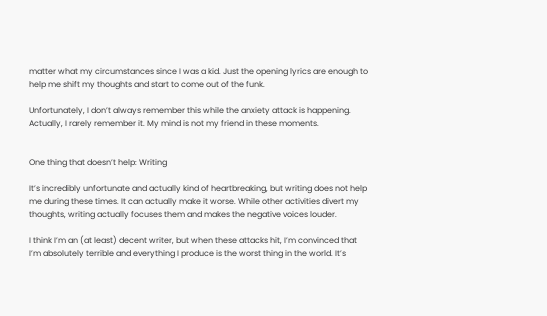matter what my circumstances since I was a kid. Just the opening lyrics are enough to help me shift my thoughts and start to come out of the funk.

Unfortunately, I don’t always remember this while the anxiety attack is happening. Actually, I rarely remember it. My mind is not my friend in these moments.


One thing that doesn’t help: Writing

It’s incredibly unfortunate and actually kind of heartbreaking, but writing does not help me during these times. It can actually make it worse. While other activities divert my thoughts, writing actually focuses them and makes the negative voices louder.

I think I’m an (at least) decent writer, but when these attacks hit, I’m convinced that I’m absolutely terrible and everything I produce is the worst thing in the world. It’s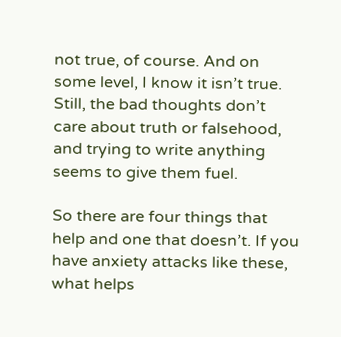not true, of course. And on some level, I know it isn’t true. Still, the bad thoughts don’t care about truth or falsehood, and trying to write anything seems to give them fuel.

So there are four things that help and one that doesn’t. If you have anxiety attacks like these, what helps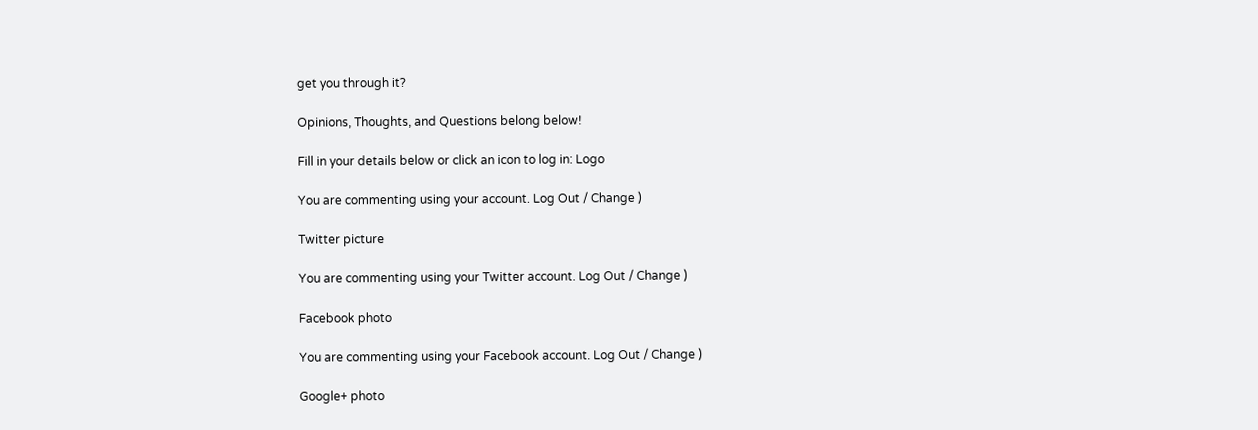get you through it?

Opinions, Thoughts, and Questions belong below!

Fill in your details below or click an icon to log in: Logo

You are commenting using your account. Log Out / Change )

Twitter picture

You are commenting using your Twitter account. Log Out / Change )

Facebook photo

You are commenting using your Facebook account. Log Out / Change )

Google+ photo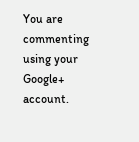You are commenting using your Google+ account.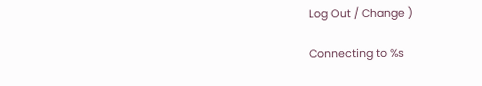Log Out / Change )

Connecting to %s